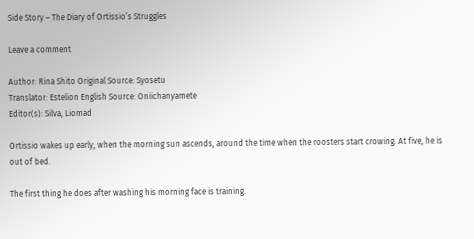Side Story – The Diary of Ortissio’s Struggles

Leave a comment

Author: Rina Shito Original Source: Syosetu
Translator: Estelion English Source: Oniichanyamete
Editor(s): Silva, Liomad

Ortissio wakes up early, when the morning sun ascends, around the time when the roosters start crowing. At five, he is out of bed.

The first thing he does after washing his morning face is training.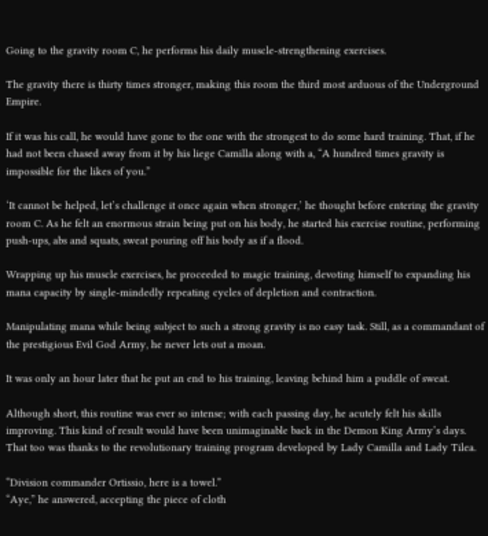Going to the gravity room C, he performs his daily muscle-strengthening exercises.

The gravity there is thirty times stronger, making this room the third most arduous of the Underground Empire.

If it was his call, he would have gone to the one with the strongest to do some hard training. That, if he had not been chased away from it by his liege Camilla along with a, “A hundred times gravity is impossible for the likes of you.”

‘It cannot be helped, let’s challenge it once again when stronger,’ he thought before entering the gravity room C. As he felt an enormous strain being put on his body, he started his exercise routine, performing push-ups, abs and squats, sweat pouring off his body as if a flood.

Wrapping up his muscle exercises, he proceeded to magic training, devoting himself to expanding his mana capacity by single-mindedly repeating cycles of depletion and contraction.

Manipulating mana while being subject to such a strong gravity is no easy task. Still, as a commandant of the prestigious Evil God Army, he never lets out a moan.

It was only an hour later that he put an end to his training, leaving behind him a puddle of sweat.

Although short, this routine was ever so intense; with each passing day, he acutely felt his skills improving. This kind of result would have been unimaginable back in the Demon King Army’s days. That too was thanks to the revolutionary training program developed by Lady Camilla and Lady Tilea.

“Division commander Ortissio, here is a towel.”
“Aye,” he answered, accepting the piece of cloth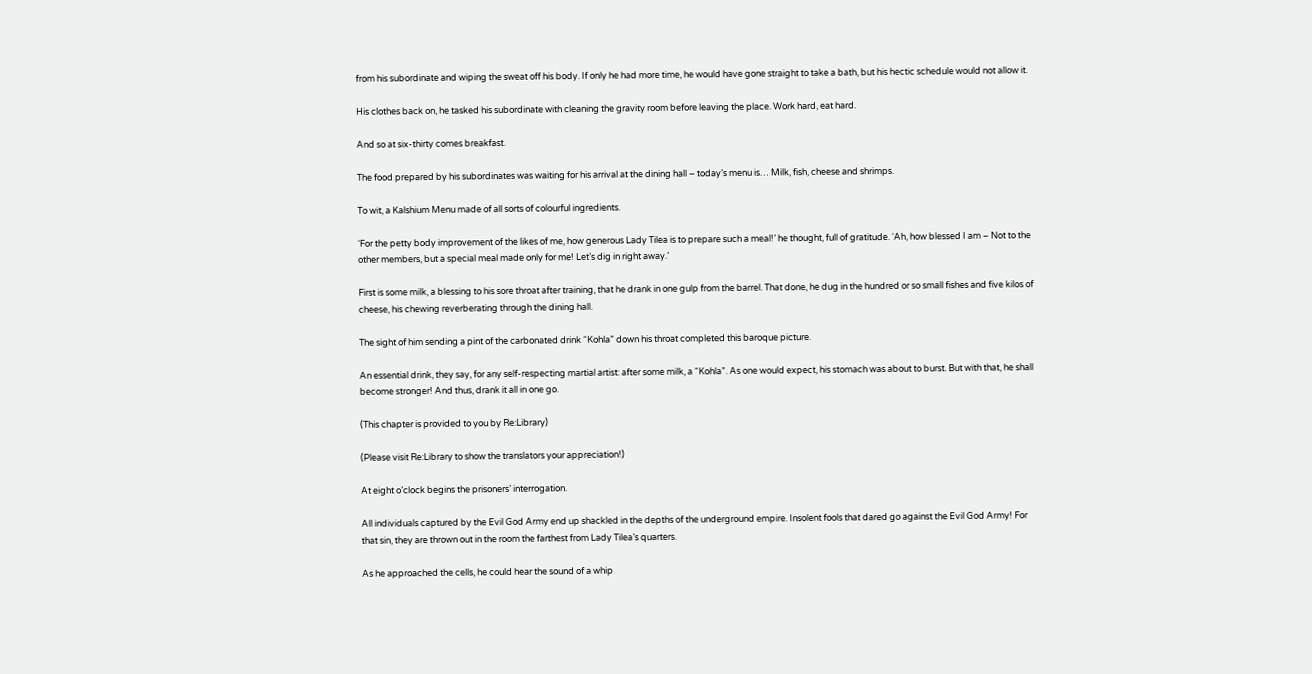from his subordinate and wiping the sweat off his body. If only he had more time, he would have gone straight to take a bath, but his hectic schedule would not allow it.

His clothes back on, he tasked his subordinate with cleaning the gravity room before leaving the place. Work hard, eat hard.

And so at six-thirty comes breakfast.

The food prepared by his subordinates was waiting for his arrival at the dining hall – today’s menu is… Milk, fish, cheese and shrimps.

To wit, a Kalshium Menu made of all sorts of colourful ingredients.

‘For the petty body improvement of the likes of me, how generous Lady Tilea is to prepare such a meal!’ he thought, full of gratitude. ‘Ah, how blessed I am – Not to the other members, but a special meal made only for me! Let’s dig in right away.’

First is some milk, a blessing to his sore throat after training, that he drank in one gulp from the barrel. That done, he dug in the hundred or so small fishes and five kilos of cheese, his chewing reverberating through the dining hall.

The sight of him sending a pint of the carbonated drink “Kohla” down his throat completed this baroque picture.

An essential drink, they say, for any self-respecting martial artist: after some milk, a “Kohla”. As one would expect, his stomach was about to burst. But with that, he shall become stronger! And thus, drank it all in one go.

(This chapter is provided to you by Re:Library)

(Please visit Re:Library to show the translators your appreciation!)

At eight o’clock begins the prisoners’ interrogation.

All individuals captured by the Evil God Army end up shackled in the depths of the underground empire. Insolent fools that dared go against the Evil God Army! For that sin, they are thrown out in the room the farthest from Lady Tilea’s quarters.

As he approached the cells, he could hear the sound of a whip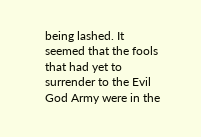being lashed. It seemed that the fools that had yet to surrender to the Evil God Army were in the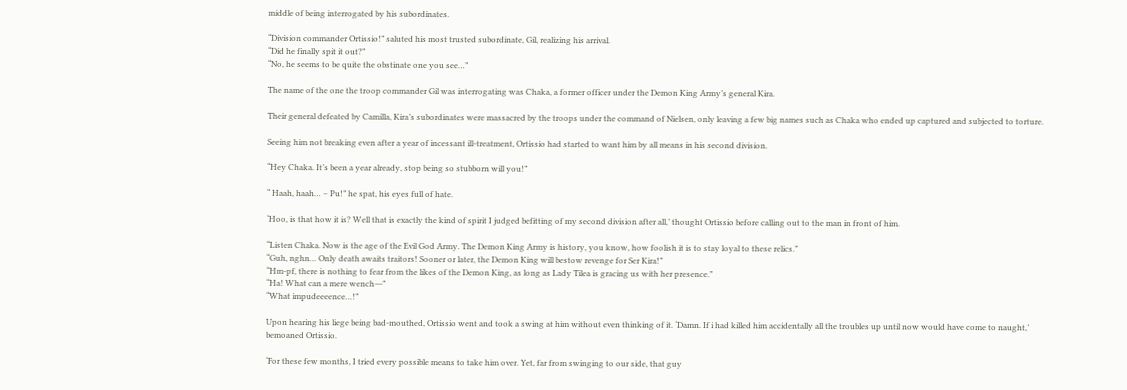middle of being interrogated by his subordinates.

“Division commander Ortissio!” saluted his most trusted subordinate, Gil, realizing his arrival.
“Did he finally spit it out?”
“No, he seems to be quite the obstinate one you see…”

The name of the one the troop commander Gil was interrogating was Chaka, a former officer under the Demon King Army’s general Kira.

Their general defeated by Camilla, Kira’s subordinates were massacred by the troops under the command of Nielsen, only leaving a few big names such as Chaka who ended up captured and subjected to torture.

Seeing him not breaking even after a year of incessant ill-treatment, Ortissio had started to want him by all means in his second division.

“Hey Chaka. It’s been a year already, stop being so stubborn will you!”

“ Haah, haah… – Pu!” he spat, his eyes full of hate.

‘Hoo, is that how it is? Well that is exactly the kind of spirit I judged befitting of my second division after all,’ thought Ortissio before calling out to the man in front of him.

“Listen Chaka. Now is the age of the Evil God Army. The Demon King Army is history, you know, how foolish it is to stay loyal to these relics.”
“Guh, nghn… Only death awaits traitors! Sooner or later, the Demon King will bestow revenge for Ser Kira!”
“Hm-pf, there is nothing to fear from the likes of the Demon King, as long as Lady Tilea is gracing us with her presence.”
“Ha! What can a mere wench―”
“What impudeeeence…!”

Upon hearing his liege being bad-mouthed, Ortissio went and took a swing at him without even thinking of it. ‘Damn. If i had killed him accidentally all the troubles up until now would have come to naught,’ bemoaned Ortissio.

‘For these few months, I tried every possible means to take him over. Yet, far from swinging to our side, that guy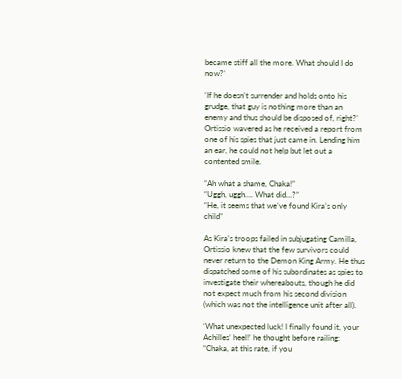became stiff all the more. What should I do now?’

‘If he doesn’t surrender and holds onto his grudge, that guy is nothing more than an enemy and thus should be disposed of, right?’ Ortissio wavered as he received a report from one of his spies that just came in. Lending him an ear, he could not help but let out a contented smile.

“Ah what a shame, Chaka!”
“Uggh, uggh…. What did…?”
“He, it seems that we’ve found Kira’s only child”

As Kira’s troops failed in subjugating Camilla, Ortissio knew that the few survivors could never return to the Demon King Army. He thus dispatched some of his subordinates as spies to investigate their whereabouts, though he did not expect much from his second division (which was not the intelligence unit after all).

‘What unexpected luck! I finally found it, your Achilles’ heel!’ he thought before railing: “Chaka, at this rate, if you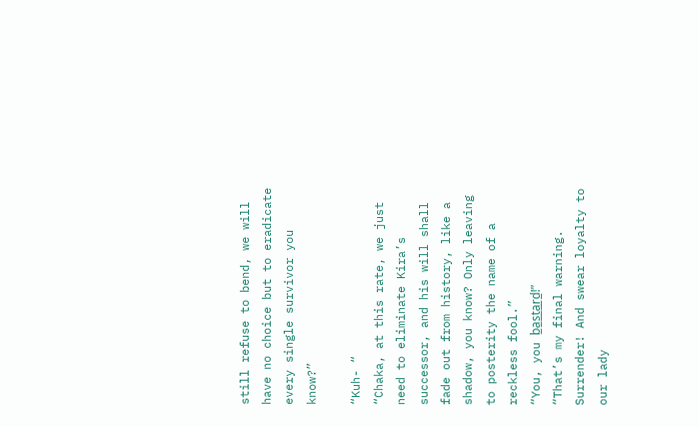still refuse to bend, we will have no choice but to eradicate every single survivor you know?”

“Kuh- “
“Chaka, at this rate, we just need to eliminate Kira’s successor, and his will shall fade out from history, like a shadow, you know? Only leaving to posterity the name of a reckless fool.”
“You, you b̲a̲s̲t̲a̲r̲d̲!”
“That’s my final warning. Surrender! And swear loyalty to our lady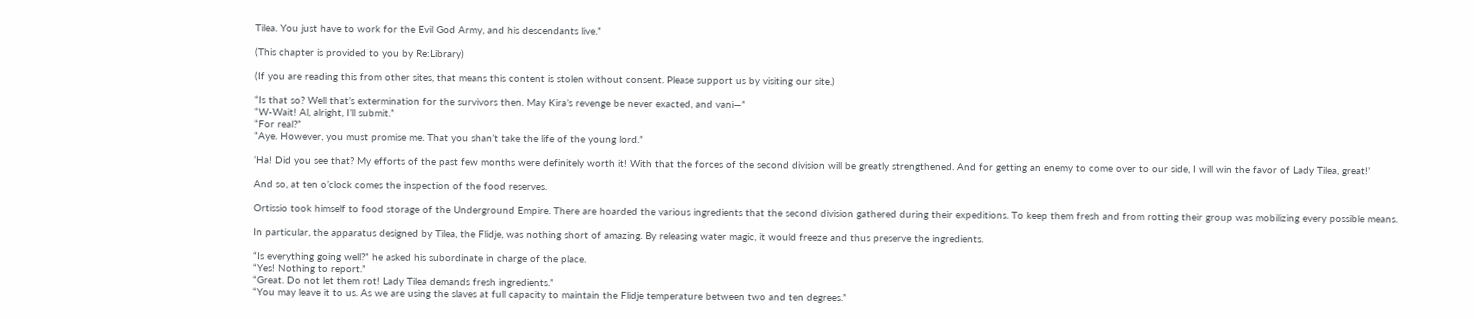Tilea. You just have to work for the Evil God Army, and his descendants live.”

(This chapter is provided to you by Re:Library)

(If you are reading this from other sites, that means this content is stolen without consent. Please support us by visiting our site.)

“Is that so? Well that’s extermination for the survivors then. May Kira’s revenge be never exacted, and vani—”
“W-Wait! Al, alright, I’ll submit.”
“For real?”
“Aye. However, you must promise me. That you shan’t take the life of the young lord.”

‘Ha! Did you see that? My efforts of the past few months were definitely worth it! With that the forces of the second division will be greatly strengthened. And for getting an enemy to come over to our side, I will win the favor of Lady Tilea, great!’

And so, at ten o’clock comes the inspection of the food reserves.

Ortissio took himself to food storage of the Underground Empire. There are hoarded the various ingredients that the second division gathered during their expeditions. To keep them fresh and from rotting their group was mobilizing every possible means.

In particular, the apparatus designed by Tilea, the Flidje, was nothing short of amazing. By releasing water magic, it would freeze and thus preserve the ingredients.

“Is everything going well?” he asked his subordinate in charge of the place.
“Yes! Nothing to report.”
“Great. Do not let them rot! Lady Tilea demands fresh ingredients.”
“You may leave it to us. As we are using the slaves at full capacity to maintain the Flidje temperature between two and ten degrees.”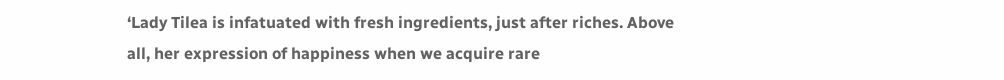‘Lady Tilea is infatuated with fresh ingredients, just after riches. Above all, her expression of happiness when we acquire rare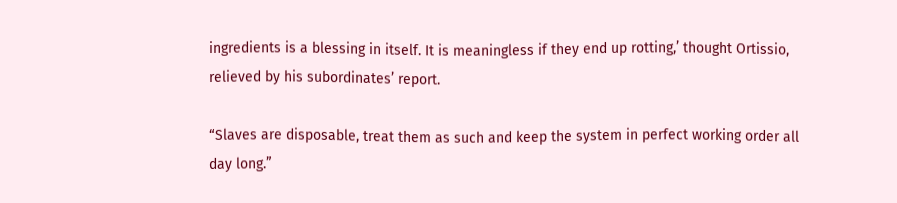ingredients is a blessing in itself. It is meaningless if they end up rotting,’ thought Ortissio, relieved by his subordinates’ report.

“Slaves are disposable, treat them as such and keep the system in perfect working order all day long.”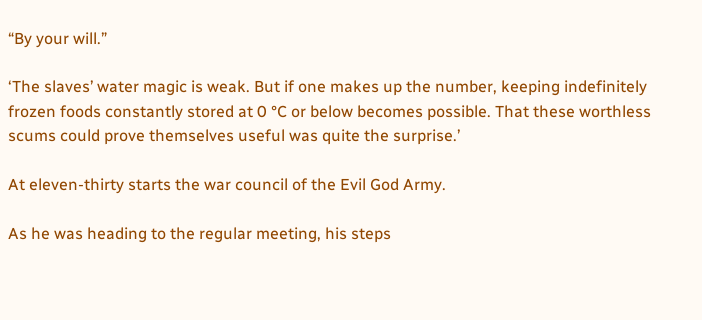“By your will.”

‘The slaves’ water magic is weak. But if one makes up the number, keeping indefinitely frozen foods constantly stored at 0 °C or below becomes possible. That these worthless scums could prove themselves useful was quite the surprise.’

At eleven-thirty starts the war council of the Evil God Army.

As he was heading to the regular meeting, his steps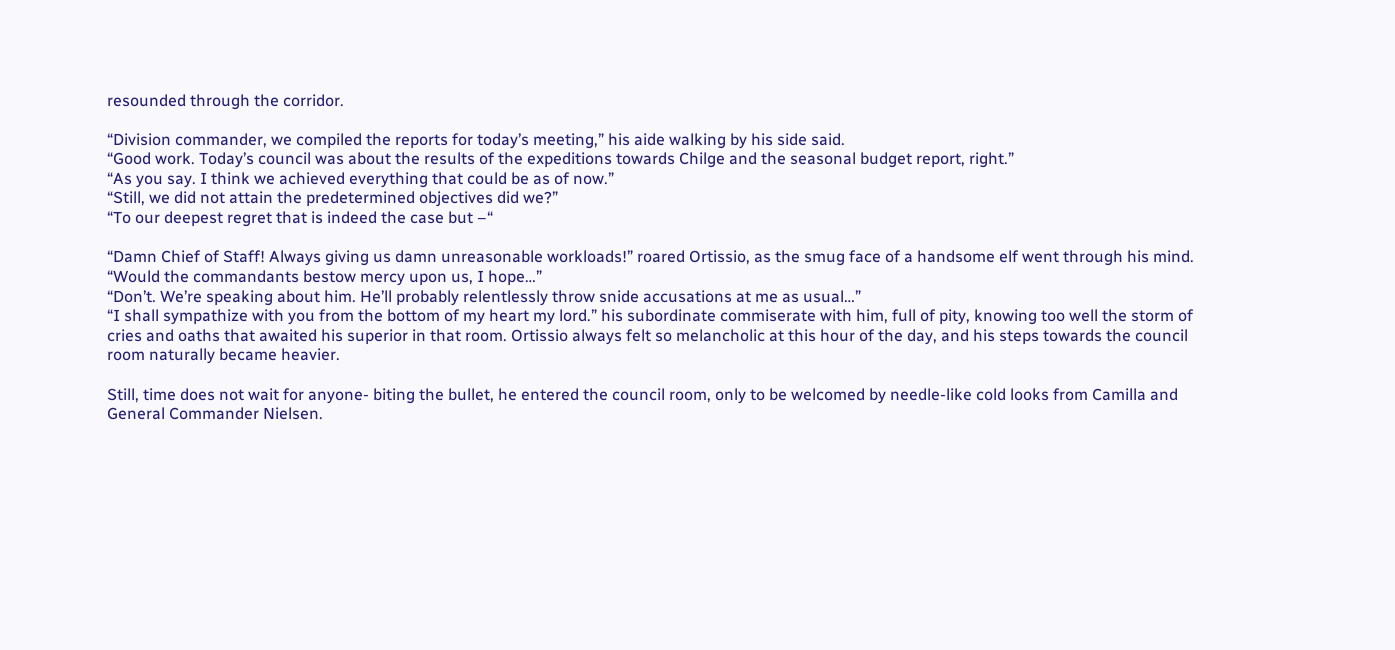resounded through the corridor.

“Division commander, we compiled the reports for today’s meeting,” his aide walking by his side said.
“Good work. Today’s council was about the results of the expeditions towards Chilge and the seasonal budget report, right.”
“As you say. I think we achieved everything that could be as of now.”
“Still, we did not attain the predetermined objectives did we?”
“To our deepest regret that is indeed the case but –“

“Damn Chief of Staff! Always giving us damn unreasonable workloads!” roared Ortissio, as the smug face of a handsome elf went through his mind.
“Would the commandants bestow mercy upon us, I hope…”
“Don’t. We’re speaking about him. He’ll probably relentlessly throw snide accusations at me as usual…”
“I shall sympathize with you from the bottom of my heart my lord.” his subordinate commiserate with him, full of pity, knowing too well the storm of cries and oaths that awaited his superior in that room. Ortissio always felt so melancholic at this hour of the day, and his steps towards the council room naturally became heavier.

Still, time does not wait for anyone- biting the bullet, he entered the council room, only to be welcomed by needle-like cold looks from Camilla and General Commander Nielsen.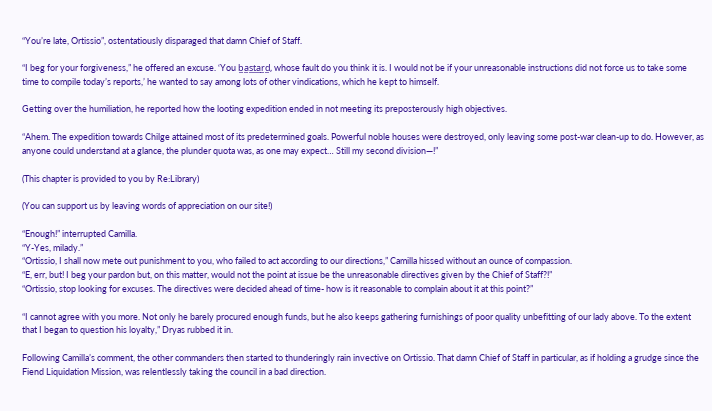“You’re late, Ortissio”, ostentatiously disparaged that damn Chief of Staff.

“I beg for your forgiveness,” he offered an excuse. ‘You b̲a̲s̲t̲a̲r̲d̲, whose fault do you think it is. I would not be if your unreasonable instructions did not force us to take some time to compile today’s reports,’ he wanted to say among lots of other vindications, which he kept to himself.

Getting over the humiliation, he reported how the looting expedition ended in not meeting its preposterously high objectives.

“Ahem. The expedition towards Chilge attained most of its predetermined goals. Powerful noble houses were destroyed, only leaving some post-war clean-up to do. However, as anyone could understand at a glance, the plunder quota was, as one may expect… Still my second division―!”

(This chapter is provided to you by Re:Library)

(You can support us by leaving words of appreciation on our site!)

“Enough!” interrupted Camilla.
“Y-Yes, milady.”
“Ortissio, I shall now mete out punishment to you, who failed to act according to our directions,” Camilla hissed without an ounce of compassion.
“E, err, but! I beg your pardon but, on this matter, would not the point at issue be the unreasonable directives given by the Chief of Staff?!”
“Ortissio, stop looking for excuses. The directives were decided ahead of time- how is it reasonable to complain about it at this point?”

“I cannot agree with you more. Not only he barely procured enough funds, but he also keeps gathering furnishings of poor quality unbefitting of our lady above. To the extent that I began to question his loyalty,” Dryas rubbed it in.

Following Camilla’s comment, the other commanders then started to thunderingly rain invective on Ortissio. That damn Chief of Staff in particular, as if holding a grudge since the Fiend Liquidation Mission, was relentlessly taking the council in a bad direction.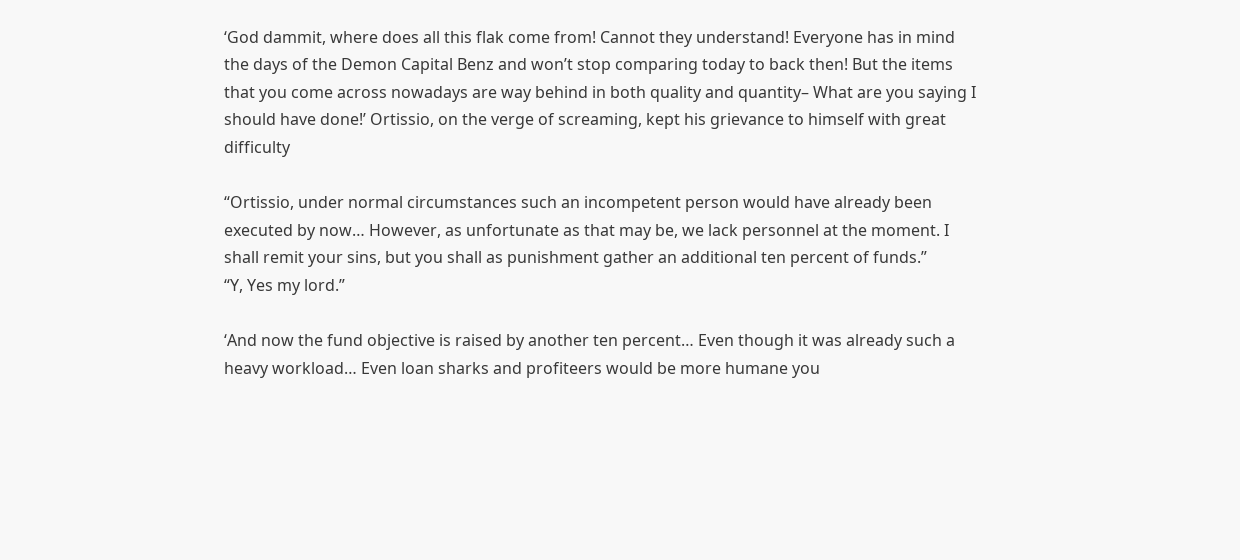‘God dammit, where does all this flak come from! Cannot they understand! Everyone has in mind the days of the Demon Capital Benz and won’t stop comparing today to back then! But the items that you come across nowadays are way behind in both quality and quantity– What are you saying I should have done!’ Ortissio, on the verge of screaming, kept his grievance to himself with great difficulty

“Ortissio, under normal circumstances such an incompetent person would have already been executed by now… However, as unfortunate as that may be, we lack personnel at the moment. I shall remit your sins, but you shall as punishment gather an additional ten percent of funds.”
“Y, Yes my lord.”

‘And now the fund objective is raised by another ten percent… Even though it was already such a heavy workload… Even loan sharks and profiteers would be more humane you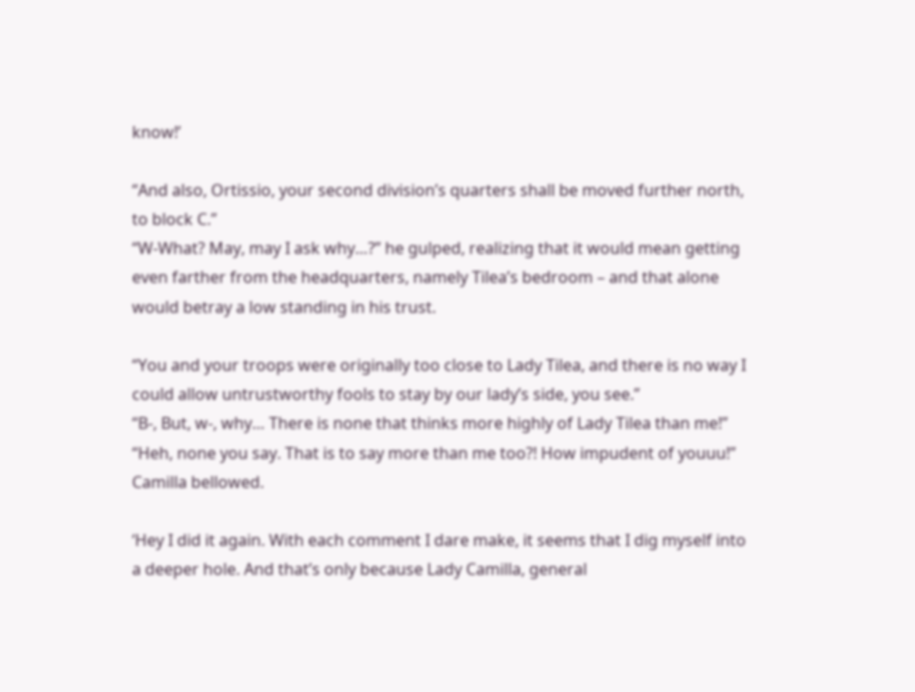know!’

“And also, Ortissio, your second division’s quarters shall be moved further north, to block C.”
“W-What? May, may I ask why…?” he gulped, realizing that it would mean getting even farther from the headquarters, namely Tilea’s bedroom – and that alone would betray a low standing in his trust.

“You and your troops were originally too close to Lady Tilea, and there is no way I could allow untrustworthy fools to stay by our lady’s side, you see.”
“B-, But, w-, why… There is none that thinks more highly of Lady Tilea than me!”
“Heh, none you say. That is to say more than me too?! How impudent of youuu!” Camilla bellowed.

‘Hey I did it again. With each comment I dare make, it seems that I dig myself into a deeper hole. And that’s only because Lady Camilla, general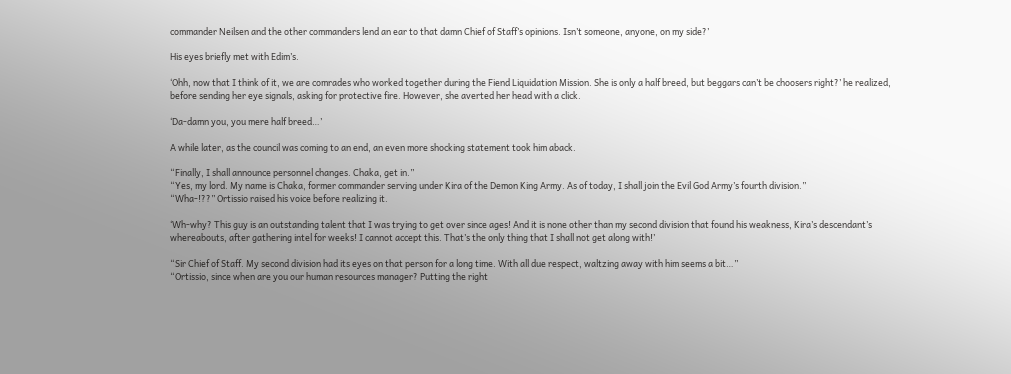commander Neilsen and the other commanders lend an ear to that damn Chief of Staff’s opinions. Isn’t someone, anyone, on my side?’

His eyes briefly met with Edim’s.

‘Ohh, now that I think of it, we are comrades who worked together during the Fiend Liquidation Mission. She is only a half breed, but beggars can’t be choosers right?’ he realized, before sending her eye signals, asking for protective fire. However, she averted her head with a click.

‘Da-damn you, you mere half breed…’

A while later, as the council was coming to an end, an even more shocking statement took him aback.

“Finally, I shall announce personnel changes. Chaka, get in.”
“Yes, my lord. My name is Chaka, former commander serving under Kira of the Demon King Army. As of today, I shall join the Evil God Army’s fourth division.”
“Wha-!??” Ortissio raised his voice before realizing it.

‘Wh-why? This guy is an outstanding talent that I was trying to get over since ages! And it is none other than my second division that found his weakness, Kira’s descendant’s whereabouts, after gathering intel for weeks! I cannot accept this. That’s the only thing that I shall not get along with!’

“Sir Chief of Staff. My second division had its eyes on that person for a long time. With all due respect, waltzing away with him seems a bit…”
“Ortissio, since when are you our human resources manager? Putting the right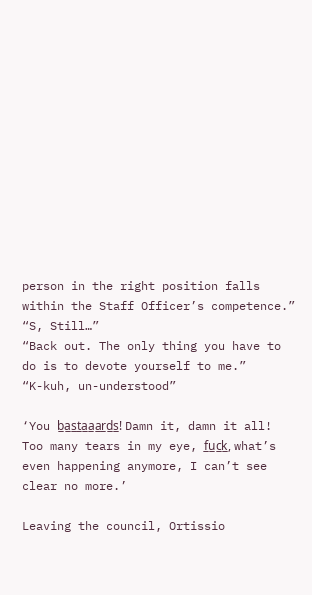person in the right position falls within the Staff Officer’s competence.”
“S, Still…”
“Back out. The only thing you have to do is to devote yourself to me.”
“K-kuh, un-understood”

‘You b̲a̲s̲t̲a̲a̲a̲r̲d̲s̲! Damn it, damn it all! Too many tears in my eye, f̲u̲c̲k̲, what’s even happening anymore, I can’t see clear no more.’

Leaving the council, Ortissio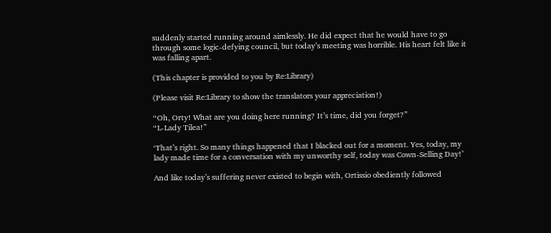suddenly started running around aimlessly. He did expect that he would have to go through some logic-defying council, but today’s meeting was horrible. His heart felt like it was falling apart.

(This chapter is provided to you by Re:Library)

(Please visit Re:Library to show the translators your appreciation!)

“Oh, Orty! What are you doing here running? It’s time, did you forget?”
“L-Lady Tilea!”

‘That’s right. So many things happened that I blacked out for a moment. Yes, today, my lady made time for a conversation with my unworthy self, today was Cown-Selling Day!’

And like today’s suffering never existed to begin with, Ortissio obediently followed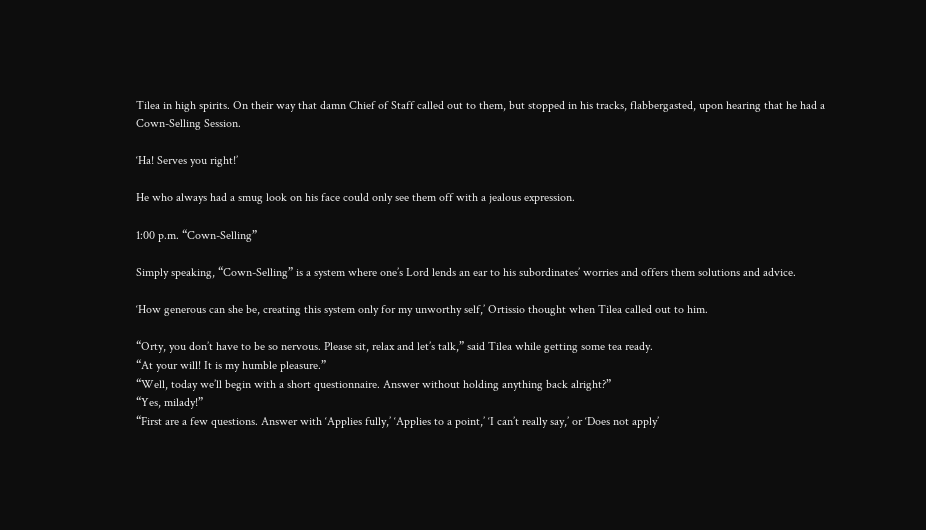Tilea in high spirits. On their way that damn Chief of Staff called out to them, but stopped in his tracks, flabbergasted, upon hearing that he had a Cown-Selling Session.

‘Ha! Serves you right!’

He who always had a smug look on his face could only see them off with a jealous expression.

1:00 p.m. “Cown-Selling”

Simply speaking, “Cown-Selling” is a system where one’s Lord lends an ear to his subordinates’ worries and offers them solutions and advice.

‘How generous can she be, creating this system only for my unworthy self,’ Ortissio thought when Tilea called out to him.

“Orty, you don’t have to be so nervous. Please sit, relax and let’s talk,” said Tilea while getting some tea ready.
“At your will! It is my humble pleasure.”
“Well, today we’ll begin with a short questionnaire. Answer without holding anything back alright?”
“Yes, milady!”
“First are a few questions. Answer with ‘Applies fully,’ ‘Applies to a point,’ ‘I can’t really say,’ or ‘Does not apply’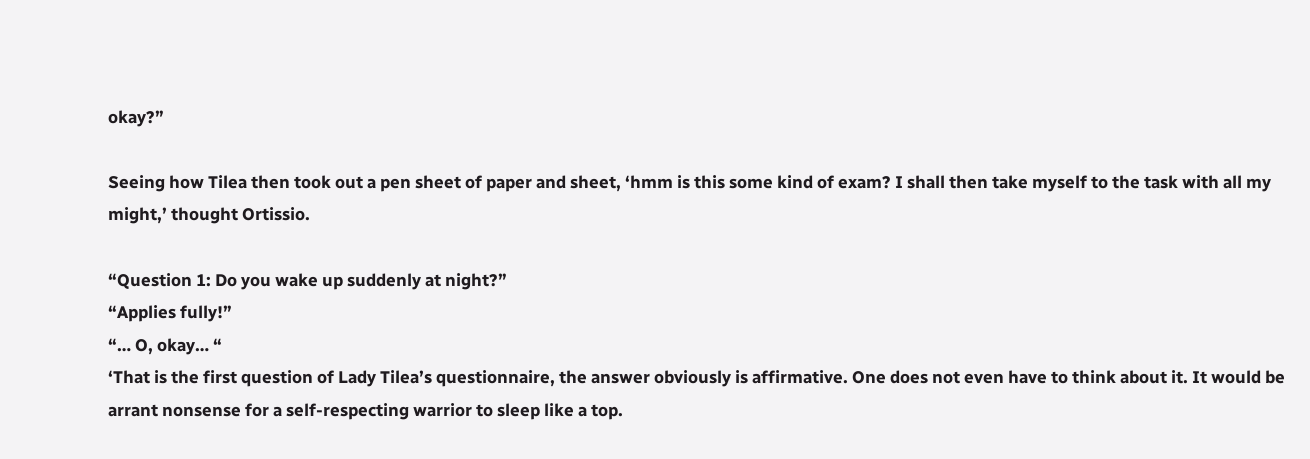okay?”

Seeing how Tilea then took out a pen sheet of paper and sheet, ‘hmm is this some kind of exam? I shall then take myself to the task with all my might,’ thought Ortissio.

“Question 1: Do you wake up suddenly at night?”
“Applies fully!”
“… O, okay… “
‘That is the first question of Lady Tilea’s questionnaire, the answer obviously is affirmative. One does not even have to think about it. It would be arrant nonsense for a self-respecting warrior to sleep like a top.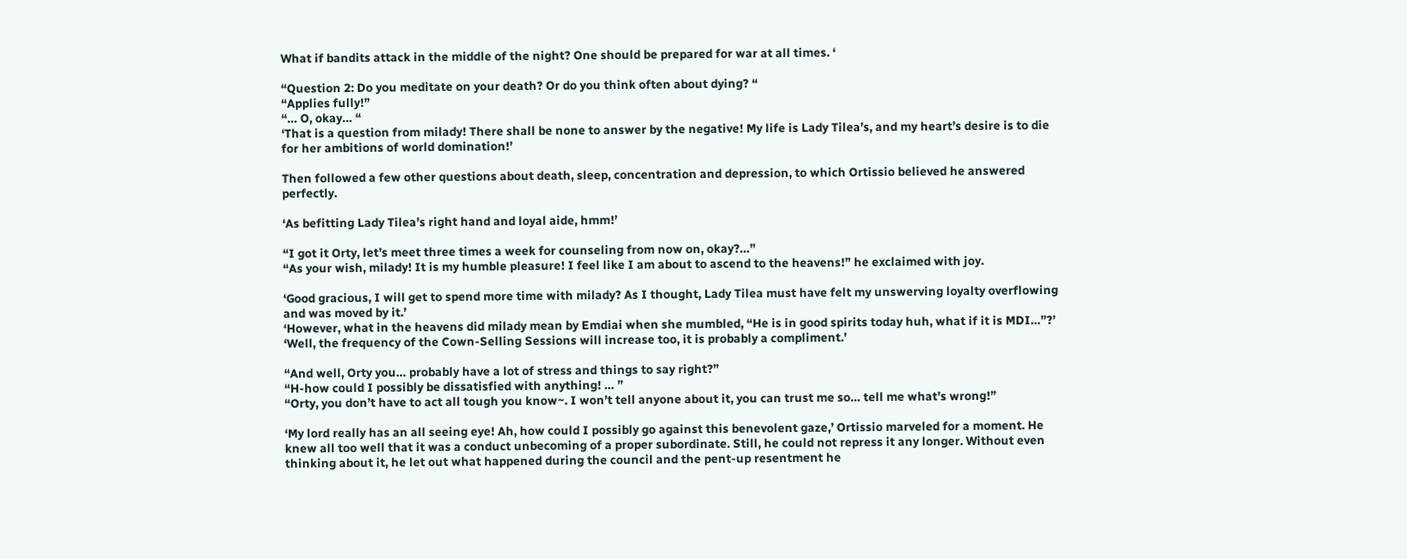What if bandits attack in the middle of the night? One should be prepared for war at all times. ‘

“Question 2: Do you meditate on your death? Or do you think often about dying? “
“Applies fully!”
“… O, okay… “
‘That is a question from milady! There shall be none to answer by the negative! My life is Lady Tilea’s, and my heart’s desire is to die for her ambitions of world domination!’

Then followed a few other questions about death, sleep, concentration and depression, to which Ortissio believed he answered perfectly.

‘As befitting Lady Tilea’s right hand and loyal aide, hmm!’

“I got it Orty, let’s meet three times a week for counseling from now on, okay?…”
“As your wish, milady! It is my humble pleasure! I feel like I am about to ascend to the heavens!” he exclaimed with joy.

‘Good gracious, I will get to spend more time with milady? As I thought, Lady Tilea must have felt my unswerving loyalty overflowing and was moved by it.’
‘However, what in the heavens did milady mean by Emdiai when she mumbled, “He is in good spirits today huh, what if it is MDI…”?’
‘Well, the frequency of the Cown-Selling Sessions will increase too, it is probably a compliment.’

“And well, Orty you… probably have a lot of stress and things to say right?”
“H-how could I possibly be dissatisfied with anything! … ”
“Orty, you don’t have to act all tough you know~. I won’t tell anyone about it, you can trust me so… tell me what’s wrong!”

‘My lord really has an all seeing eye! Ah, how could I possibly go against this benevolent gaze,’ Ortissio marveled for a moment. He knew all too well that it was a conduct unbecoming of a proper subordinate. Still, he could not repress it any longer. Without even thinking about it, he let out what happened during the council and the pent-up resentment he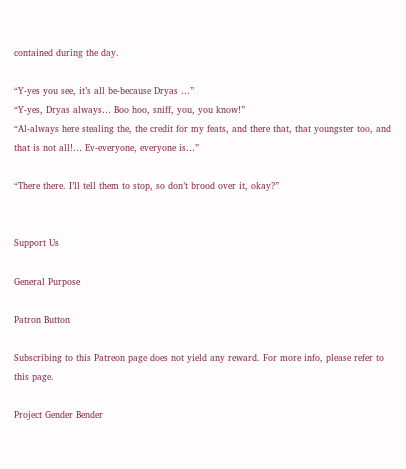contained during the day.

“Y-yes you see, it’s all be-because Dryas …”
“Y-yes, Dryas always… Boo hoo, sniff, you, you know!”
“Al-always here stealing the, the credit for my feats, and there that, that youngster too, and that is not all!… Ev-everyone, everyone is…”

“There there. I’ll tell them to stop, so don’t brood over it, okay?”


Support Us

General Purpose

Patron Button

Subscribing to this Patreon page does not yield any reward. For more info, please refer to this page.

Project Gender Bender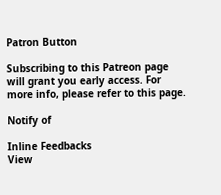Patron Button

Subscribing to this Patreon page will grant you early access. For more info, please refer to this page.

Notify of

Inline Feedbacks
View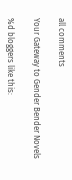all comments

Your Gateway to Gender Bender Novels

%d bloggers like this: